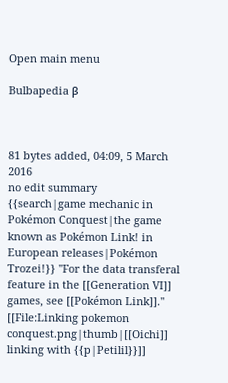Open main menu

Bulbapedia β



81 bytes added, 04:09, 5 March 2016
no edit summary
{{search|game mechanic in Pokémon Conquest|the game known as Pokémon Link! in European releases|Pokémon Trozei!}} ''For the data transferal feature in the [[Generation VI]] games, see [[Pokémon Link]].''
[[File:Linking pokemon conquest.png|thumb|[[Oichi]] linking with {{p|Petilil}}]]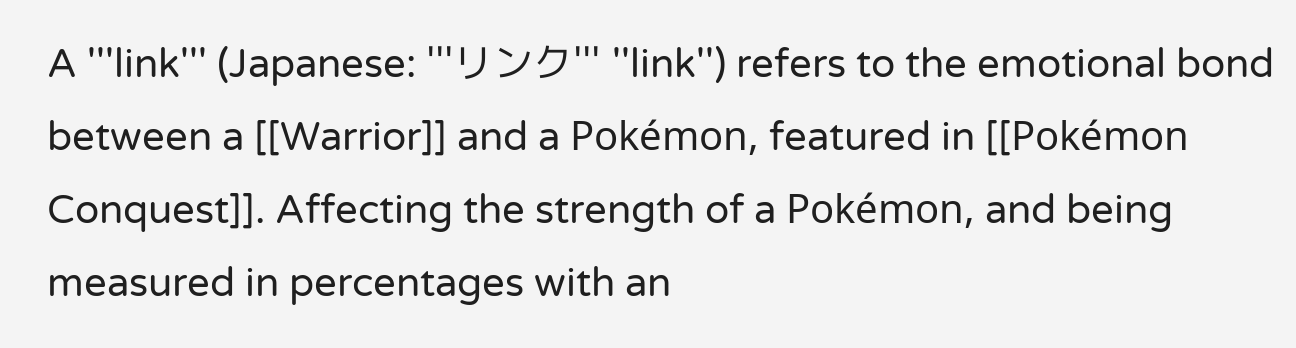A '''link''' (Japanese: '''リンク''' ''link'') refers to the emotional bond between a [[Warrior]] and a Pokémon, featured in [[Pokémon Conquest]]. Affecting the strength of a Pokémon, and being measured in percentages with an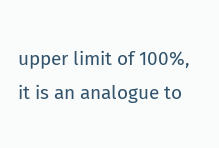upper limit of 100%, it is an analogue to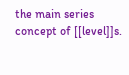the main series concept of [[level]]s.